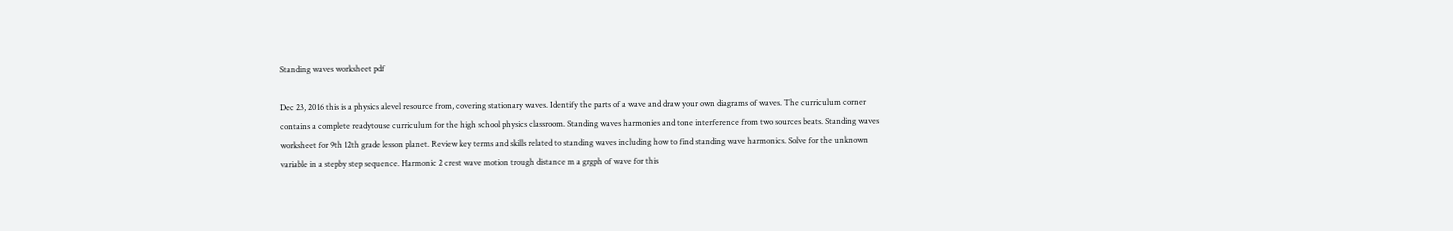Standing waves worksheet pdf

Dec 23, 2016 this is a physics alevel resource from, covering stationary waves. Identify the parts of a wave and draw your own diagrams of waves. The curriculum corner contains a complete readytouse curriculum for the high school physics classroom. Standing waves harmonies and tone interference from two sources beats. Standing waves worksheet for 9th 12th grade lesson planet. Review key terms and skills related to standing waves including how to find standing wave harmonics. Solve for the unknown variable in a stepby step sequence. Harmonic 2 crest wave motion trough distance m a grgph of wave for this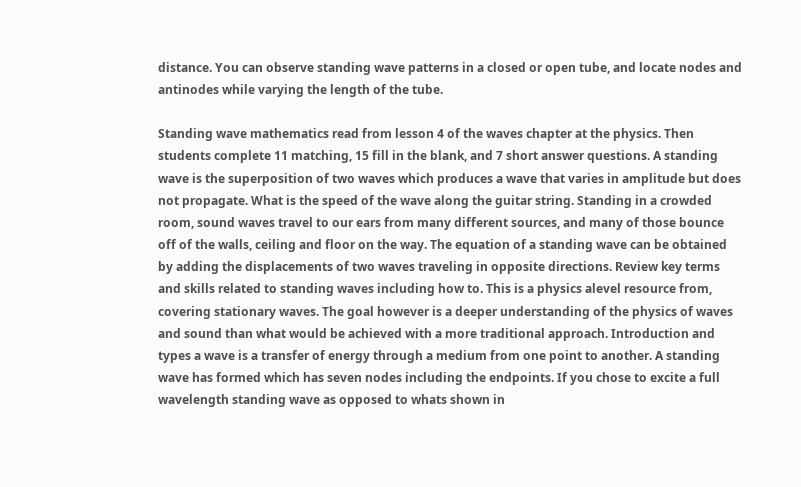distance. You can observe standing wave patterns in a closed or open tube, and locate nodes and antinodes while varying the length of the tube.

Standing wave mathematics read from lesson 4 of the waves chapter at the physics. Then students complete 11 matching, 15 fill in the blank, and 7 short answer questions. A standing wave is the superposition of two waves which produces a wave that varies in amplitude but does not propagate. What is the speed of the wave along the guitar string. Standing in a crowded room, sound waves travel to our ears from many different sources, and many of those bounce off of the walls, ceiling and floor on the way. The equation of a standing wave can be obtained by adding the displacements of two waves traveling in opposite directions. Review key terms and skills related to standing waves including how to. This is a physics alevel resource from, covering stationary waves. The goal however is a deeper understanding of the physics of waves and sound than what would be achieved with a more traditional approach. Introduction and types a wave is a transfer of energy through a medium from one point to another. A standing wave has formed which has seven nodes including the endpoints. If you chose to excite a full wavelength standing wave as opposed to whats shown in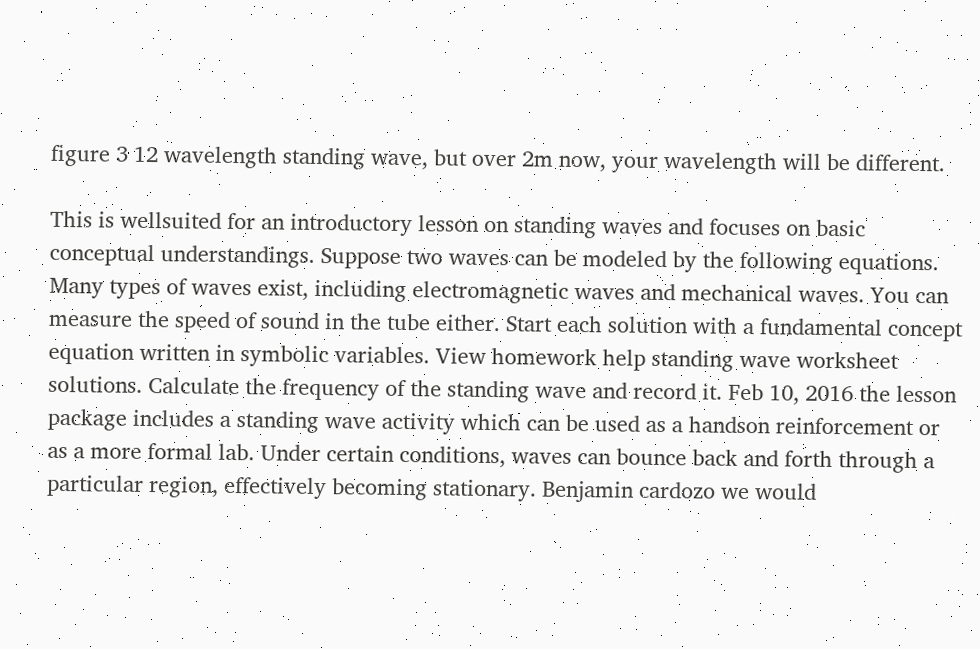figure 3 12 wavelength standing wave, but over 2m now, your wavelength will be different.

This is wellsuited for an introductory lesson on standing waves and focuses on basic conceptual understandings. Suppose two waves can be modeled by the following equations. Many types of waves exist, including electromagnetic waves and mechanical waves. You can measure the speed of sound in the tube either. Start each solution with a fundamental concept equation written in symbolic variables. View homework help standing wave worksheet solutions. Calculate the frequency of the standing wave and record it. Feb 10, 2016 the lesson package includes a standing wave activity which can be used as a handson reinforcement or as a more formal lab. Under certain conditions, waves can bounce back and forth through a particular region, effectively becoming stationary. Benjamin cardozo we would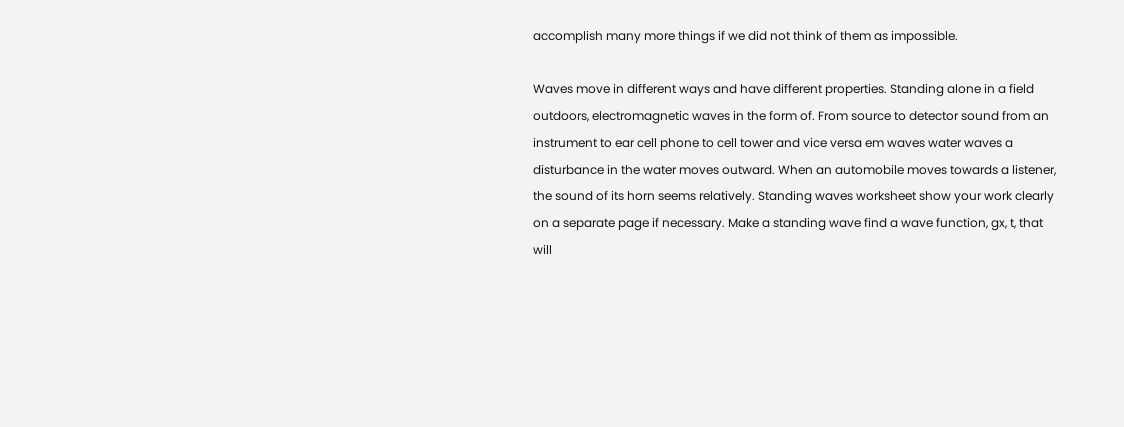accomplish many more things if we did not think of them as impossible.

Waves move in different ways and have different properties. Standing alone in a field outdoors, electromagnetic waves in the form of. From source to detector sound from an instrument to ear cell phone to cell tower and vice versa em waves water waves a disturbance in the water moves outward. When an automobile moves towards a listener, the sound of its horn seems relatively. Standing waves worksheet show your work clearly on a separate page if necessary. Make a standing wave find a wave function, gx, t, that will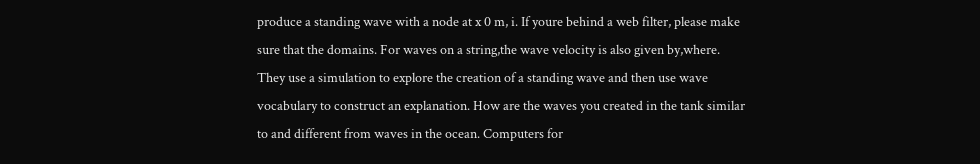produce a standing wave with a node at x 0 m, i. If youre behind a web filter, please make sure that the domains. For waves on a string,the wave velocity is also given by,where. They use a simulation to explore the creation of a standing wave and then use wave vocabulary to construct an explanation. How are the waves you created in the tank similar to and different from waves in the ocean. Computers for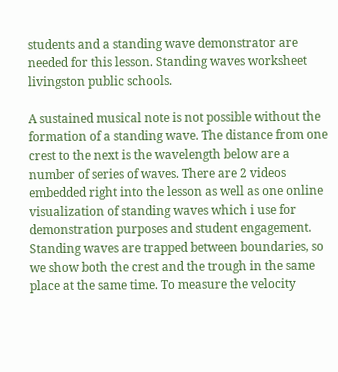students and a standing wave demonstrator are needed for this lesson. Standing waves worksheet livingston public schools.

A sustained musical note is not possible without the formation of a standing wave. The distance from one crest to the next is the wavelength below are a number of series of waves. There are 2 videos embedded right into the lesson as well as one online visualization of standing waves which i use for demonstration purposes and student engagement. Standing waves are trapped between boundaries, so we show both the crest and the trough in the same place at the same time. To measure the velocity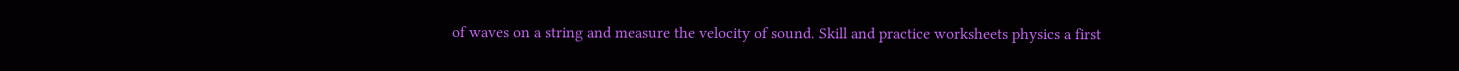of waves on a string and measure the velocity of sound. Skill and practice worksheets physics a first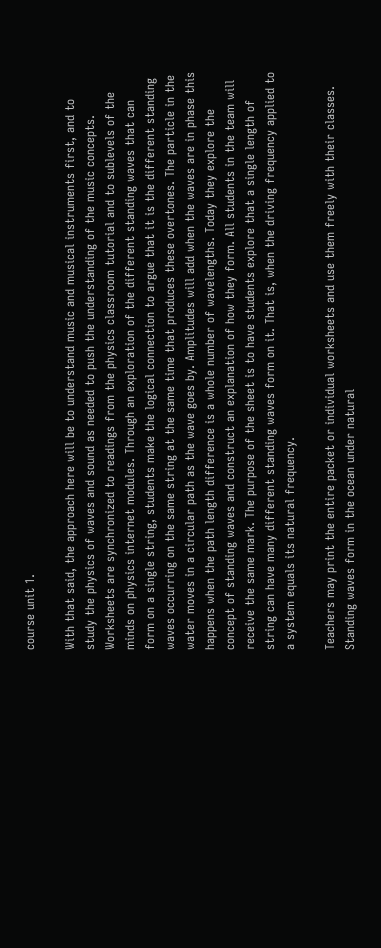course unit 1.

With that said, the approach here will be to understand music and musical instruments first, and to study the physics of waves and sound as needed to push the understanding of the music concepts. Worksheets are synchronized to readings from the physics classroom tutorial and to sublevels of the minds on physics internet modules. Through an exploration of the different standing waves that can form on a single string, students make the logical connection to argue that it is the different standing waves occurring on the same string at the same time that produces these overtones. The particle in the water moves in a circular path as the wave goes by. Amplitudes will add when the waves are in phase this happens when the path length difference is a whole number of wavelengths. Today they explore the concept of standing waves and construct an explanation of how they form. All students in the team will receive the same mark. The purpose of the sheet is to have students explore that a single length of string can have many different standing waves form on it. That is, when the driving frequency applied to a system equals its natural frequency.

Teachers may print the entire packet or individual worksheets and use them freely with their classes. Standing waves form in the ocean under natural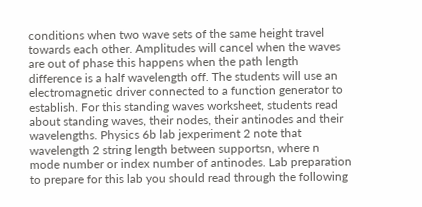conditions when two wave sets of the same height travel towards each other. Amplitudes will cancel when the waves are out of phase this happens when the path length difference is a half wavelength off. The students will use an electromagnetic driver connected to a function generator to establish. For this standing waves worksheet, students read about standing waves, their nodes, their antinodes and their wavelengths. Physics 6b lab jexperiment 2 note that wavelength 2 string length between supportsn, where n mode number or index number of antinodes. Lab preparation to prepare for this lab you should read through the following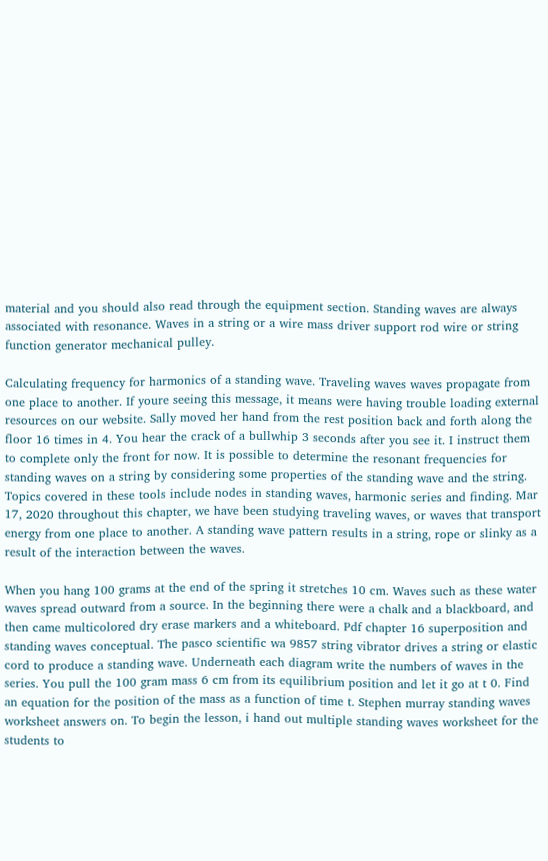material and you should also read through the equipment section. Standing waves are always associated with resonance. Waves in a string or a wire mass driver support rod wire or string function generator mechanical pulley.

Calculating frequency for harmonics of a standing wave. Traveling waves waves propagate from one place to another. If youre seeing this message, it means were having trouble loading external resources on our website. Sally moved her hand from the rest position back and forth along the floor 16 times in 4. You hear the crack of a bullwhip 3 seconds after you see it. I instruct them to complete only the front for now. It is possible to determine the resonant frequencies for standing waves on a string by considering some properties of the standing wave and the string. Topics covered in these tools include nodes in standing waves, harmonic series and finding. Mar 17, 2020 throughout this chapter, we have been studying traveling waves, or waves that transport energy from one place to another. A standing wave pattern results in a string, rope or slinky as a result of the interaction between the waves.

When you hang 100 grams at the end of the spring it stretches 10 cm. Waves such as these water waves spread outward from a source. In the beginning there were a chalk and a blackboard, and then came multicolored dry erase markers and a whiteboard. Pdf chapter 16 superposition and standing waves conceptual. The pasco scientific wa 9857 string vibrator drives a string or elastic cord to produce a standing wave. Underneath each diagram write the numbers of waves in the series. You pull the 100 gram mass 6 cm from its equilibrium position and let it go at t 0. Find an equation for the position of the mass as a function of time t. Stephen murray standing waves worksheet answers on. To begin the lesson, i hand out multiple standing waves worksheet for the students to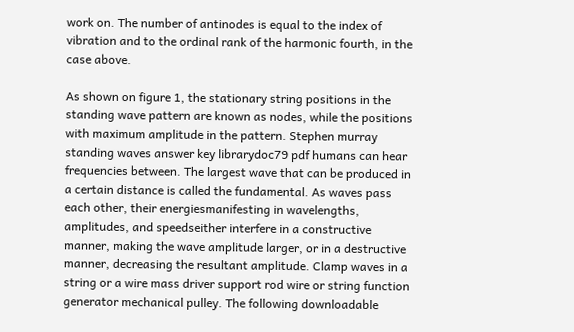work on. The number of antinodes is equal to the index of vibration and to the ordinal rank of the harmonic fourth, in the case above.

As shown on figure 1, the stationary string positions in the standing wave pattern are known as nodes, while the positions with maximum amplitude in the pattern. Stephen murray standing waves answer key librarydoc79 pdf humans can hear frequencies between. The largest wave that can be produced in a certain distance is called the fundamental. As waves pass each other, their energiesmanifesting in wavelengths, amplitudes, and speedseither interfere in a constructive manner, making the wave amplitude larger, or in a destructive manner, decreasing the resultant amplitude. Clamp waves in a string or a wire mass driver support rod wire or string function generator mechanical pulley. The following downloadable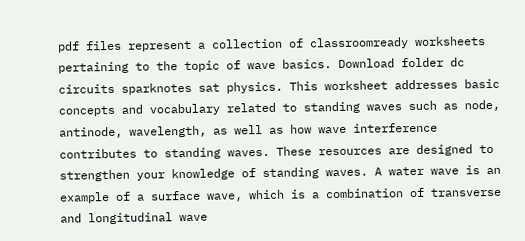pdf files represent a collection of classroomready worksheets pertaining to the topic of wave basics. Download folder dc circuits sparknotes sat physics. This worksheet addresses basic concepts and vocabulary related to standing waves such as node, antinode, wavelength, as well as how wave interference contributes to standing waves. These resources are designed to strengthen your knowledge of standing waves. A water wave is an example of a surface wave, which is a combination of transverse and longitudinal wave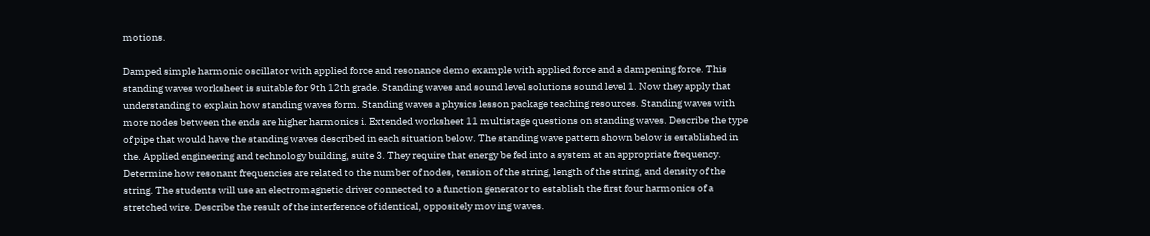motions.

Damped simple harmonic oscillator with applied force and resonance demo example with applied force and a dampening force. This standing waves worksheet is suitable for 9th 12th grade. Standing waves and sound level solutions sound level 1. Now they apply that understanding to explain how standing waves form. Standing waves a physics lesson package teaching resources. Standing waves with more nodes between the ends are higher harmonics i. Extended worksheet 11 multistage questions on standing waves. Describe the type of pipe that would have the standing waves described in each situation below. The standing wave pattern shown below is established in the. Applied engineering and technology building, suite 3. They require that energy be fed into a system at an appropriate frequency. Determine how resonant frequencies are related to the number of nodes, tension of the string, length of the string, and density of the string. The students will use an electromagnetic driver connected to a function generator to establish the first four harmonics of a stretched wire. Describe the result of the interference of identical, oppositely mov ing waves.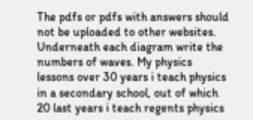The pdfs or pdfs with answers should not be uploaded to other websites. Underneath each diagram write the numbers of waves. My physics lessons over 30 years i teach physics in a secondary school, out of which 20 last years i teach regents physics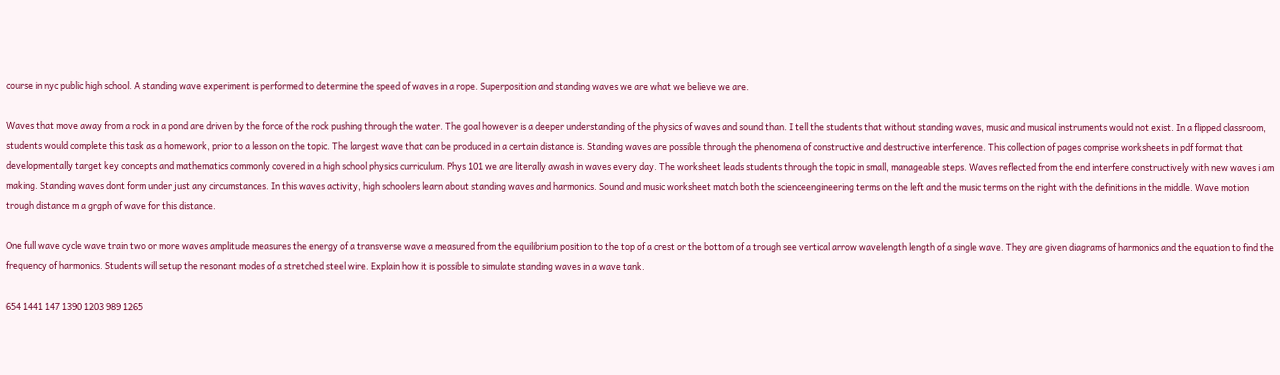course in nyc public high school. A standing wave experiment is performed to determine the speed of waves in a rope. Superposition and standing waves we are what we believe we are.

Waves that move away from a rock in a pond are driven by the force of the rock pushing through the water. The goal however is a deeper understanding of the physics of waves and sound than. I tell the students that without standing waves, music and musical instruments would not exist. In a flipped classroom, students would complete this task as a homework, prior to a lesson on the topic. The largest wave that can be produced in a certain distance is. Standing waves are possible through the phenomena of constructive and destructive interference. This collection of pages comprise worksheets in pdf format that developmentally target key concepts and mathematics commonly covered in a high school physics curriculum. Phys 101 we are literally awash in waves every day. The worksheet leads students through the topic in small, manageable steps. Waves reflected from the end interfere constructively with new waves i am making. Standing waves dont form under just any circumstances. In this waves activity, high schoolers learn about standing waves and harmonics. Sound and music worksheet match both the scienceengineering terms on the left and the music terms on the right with the definitions in the middle. Wave motion trough distance m a grgph of wave for this distance.

One full wave cycle wave train two or more waves amplitude measures the energy of a transverse wave a measured from the equilibrium position to the top of a crest or the bottom of a trough see vertical arrow wavelength length of a single wave. They are given diagrams of harmonics and the equation to find the frequency of harmonics. Students will setup the resonant modes of a stretched steel wire. Explain how it is possible to simulate standing waves in a wave tank.

654 1441 147 1390 1203 989 1265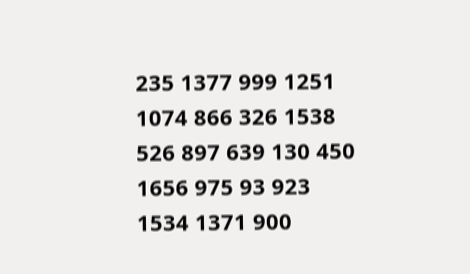235 1377 999 1251 1074 866 326 1538 526 897 639 130 450 1656 975 93 923 1534 1371 900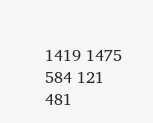1419 1475 584 121 481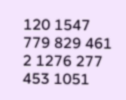120 1547 779 829 461 2 1276 277 453 1051